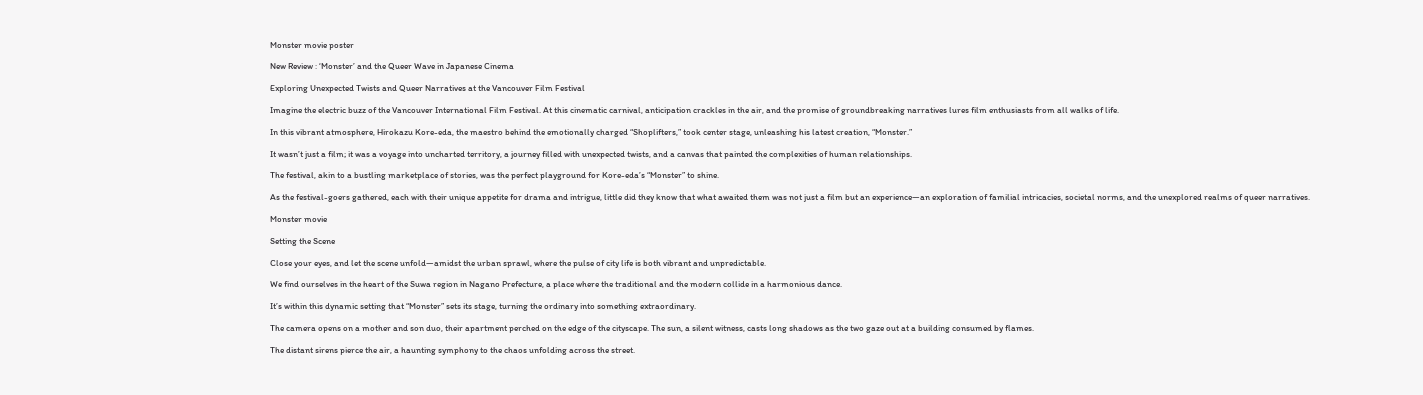Monster movie poster

New Review : ‘Monster’ and the Queer Wave in Japanese Cinema

Exploring Unexpected Twists and Queer Narratives at the Vancouver Film Festival

Imagine the electric buzz of the Vancouver International Film Festival. At this cinematic carnival, anticipation crackles in the air, and the promise of groundbreaking narratives lures film enthusiasts from all walks of life.

In this vibrant atmosphere, Hirokazu Kore-eda, the maestro behind the emotionally charged “Shoplifters,” took center stage, unleashing his latest creation, “Monster.”

It wasn’t just a film; it was a voyage into uncharted territory, a journey filled with unexpected twists, and a canvas that painted the complexities of human relationships.

The festival, akin to a bustling marketplace of stories, was the perfect playground for Kore-eda’s “Monster” to shine.

As the festival-goers gathered, each with their unique appetite for drama and intrigue, little did they know that what awaited them was not just a film but an experience—an exploration of familial intricacies, societal norms, and the unexplored realms of queer narratives.

Monster movie

Setting the Scene

Close your eyes, and let the scene unfold—amidst the urban sprawl, where the pulse of city life is both vibrant and unpredictable.

We find ourselves in the heart of the Suwa region in Nagano Prefecture, a place where the traditional and the modern collide in a harmonious dance.

It’s within this dynamic setting that “Monster” sets its stage, turning the ordinary into something extraordinary.

The camera opens on a mother and son duo, their apartment perched on the edge of the cityscape. The sun, a silent witness, casts long shadows as the two gaze out at a building consumed by flames.

The distant sirens pierce the air, a haunting symphony to the chaos unfolding across the street.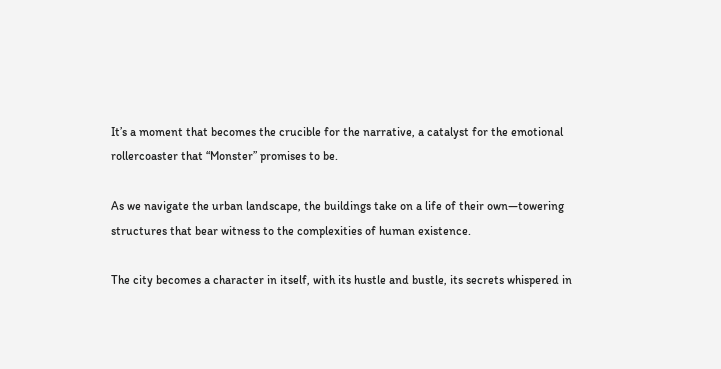It’s a moment that becomes the crucible for the narrative, a catalyst for the emotional rollercoaster that “Monster” promises to be.

As we navigate the urban landscape, the buildings take on a life of their own—towering structures that bear witness to the complexities of human existence.

The city becomes a character in itself, with its hustle and bustle, its secrets whispered in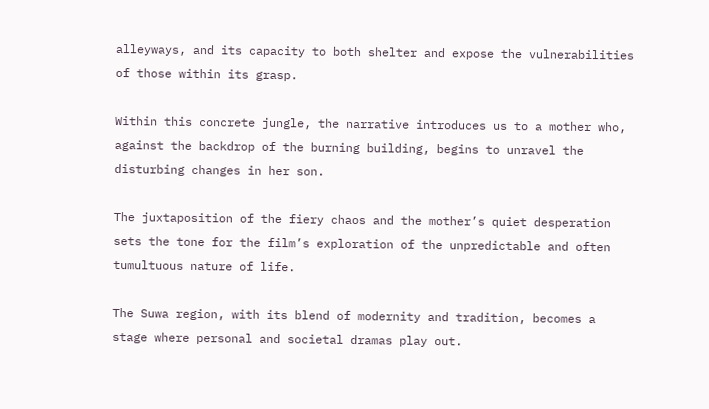alleyways, and its capacity to both shelter and expose the vulnerabilities of those within its grasp.

Within this concrete jungle, the narrative introduces us to a mother who, against the backdrop of the burning building, begins to unravel the disturbing changes in her son.

The juxtaposition of the fiery chaos and the mother’s quiet desperation sets the tone for the film’s exploration of the unpredictable and often tumultuous nature of life.

The Suwa region, with its blend of modernity and tradition, becomes a stage where personal and societal dramas play out.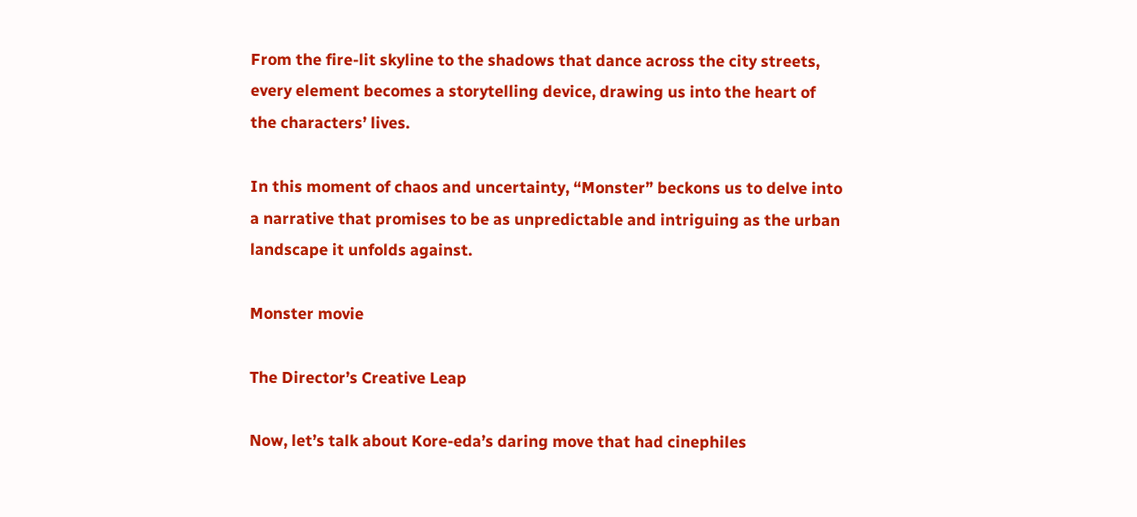From the fire-lit skyline to the shadows that dance across the city streets, every element becomes a storytelling device, drawing us into the heart of the characters’ lives.

In this moment of chaos and uncertainty, “Monster” beckons us to delve into a narrative that promises to be as unpredictable and intriguing as the urban landscape it unfolds against.

Monster movie

The Director’s Creative Leap

Now, let’s talk about Kore-eda’s daring move that had cinephiles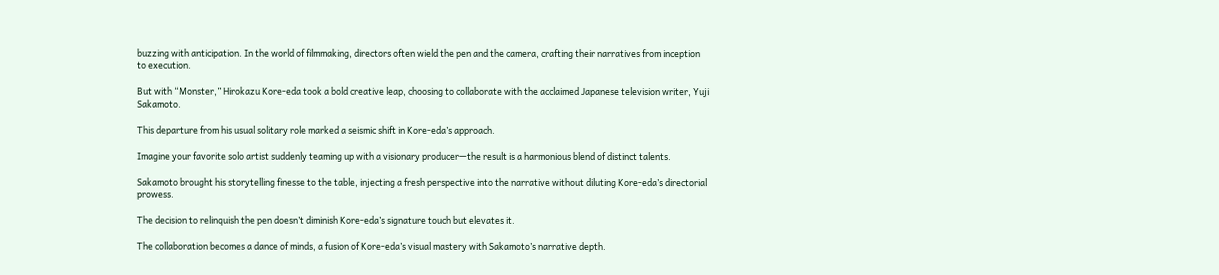buzzing with anticipation. In the world of filmmaking, directors often wield the pen and the camera, crafting their narratives from inception to execution.

But with “Monster,” Hirokazu Kore-eda took a bold creative leap, choosing to collaborate with the acclaimed Japanese television writer, Yuji Sakamoto.

This departure from his usual solitary role marked a seismic shift in Kore-eda’s approach.

Imagine your favorite solo artist suddenly teaming up with a visionary producer—the result is a harmonious blend of distinct talents.

Sakamoto brought his storytelling finesse to the table, injecting a fresh perspective into the narrative without diluting Kore-eda’s directorial prowess.

The decision to relinquish the pen doesn’t diminish Kore-eda’s signature touch but elevates it.

The collaboration becomes a dance of minds, a fusion of Kore-eda’s visual mastery with Sakamoto’s narrative depth.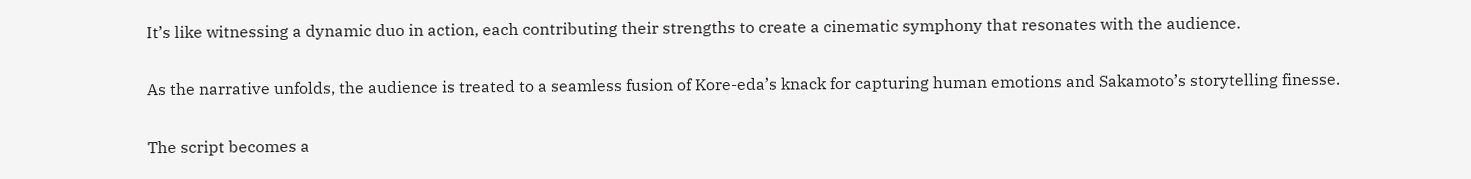It’s like witnessing a dynamic duo in action, each contributing their strengths to create a cinematic symphony that resonates with the audience.

As the narrative unfolds, the audience is treated to a seamless fusion of Kore-eda’s knack for capturing human emotions and Sakamoto’s storytelling finesse.

The script becomes a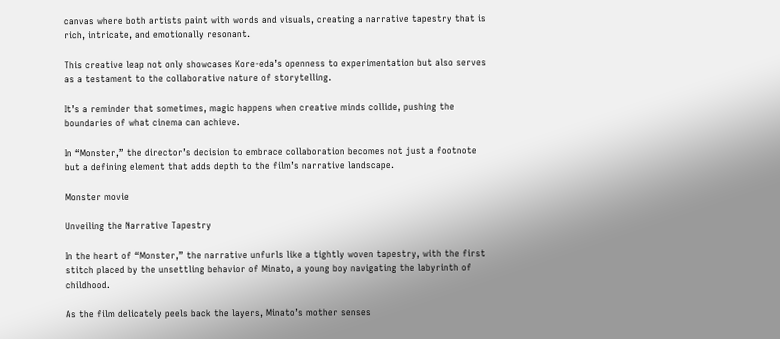canvas where both artists paint with words and visuals, creating a narrative tapestry that is rich, intricate, and emotionally resonant.

This creative leap not only showcases Kore-eda’s openness to experimentation but also serves as a testament to the collaborative nature of storytelling.

It’s a reminder that sometimes, magic happens when creative minds collide, pushing the boundaries of what cinema can achieve.

In “Monster,” the director’s decision to embrace collaboration becomes not just a footnote but a defining element that adds depth to the film’s narrative landscape.

Monster movie

Unveiling the Narrative Tapestry

In the heart of “Monster,” the narrative unfurls like a tightly woven tapestry, with the first stitch placed by the unsettling behavior of Minato, a young boy navigating the labyrinth of childhood.

As the film delicately peels back the layers, Minato’s mother senses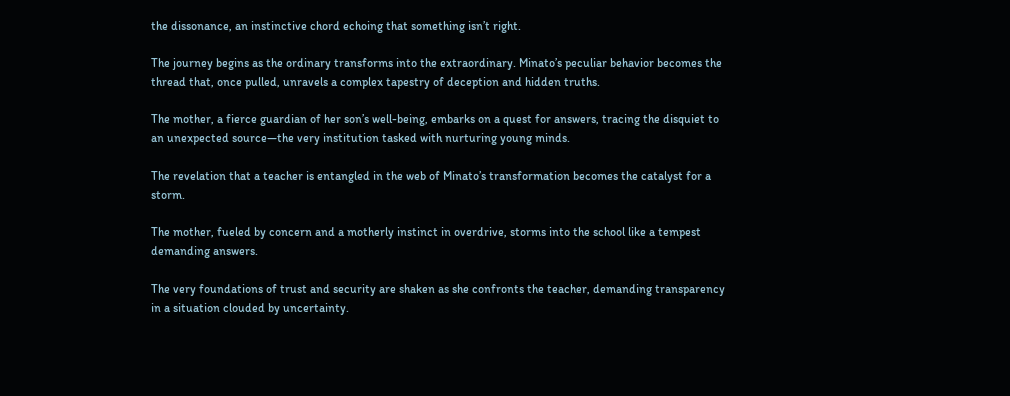the dissonance, an instinctive chord echoing that something isn’t right.

The journey begins as the ordinary transforms into the extraordinary. Minato’s peculiar behavior becomes the thread that, once pulled, unravels a complex tapestry of deception and hidden truths.

The mother, a fierce guardian of her son’s well-being, embarks on a quest for answers, tracing the disquiet to an unexpected source—the very institution tasked with nurturing young minds.

The revelation that a teacher is entangled in the web of Minato’s transformation becomes the catalyst for a storm.

The mother, fueled by concern and a motherly instinct in overdrive, storms into the school like a tempest demanding answers.

The very foundations of trust and security are shaken as she confronts the teacher, demanding transparency in a situation clouded by uncertainty.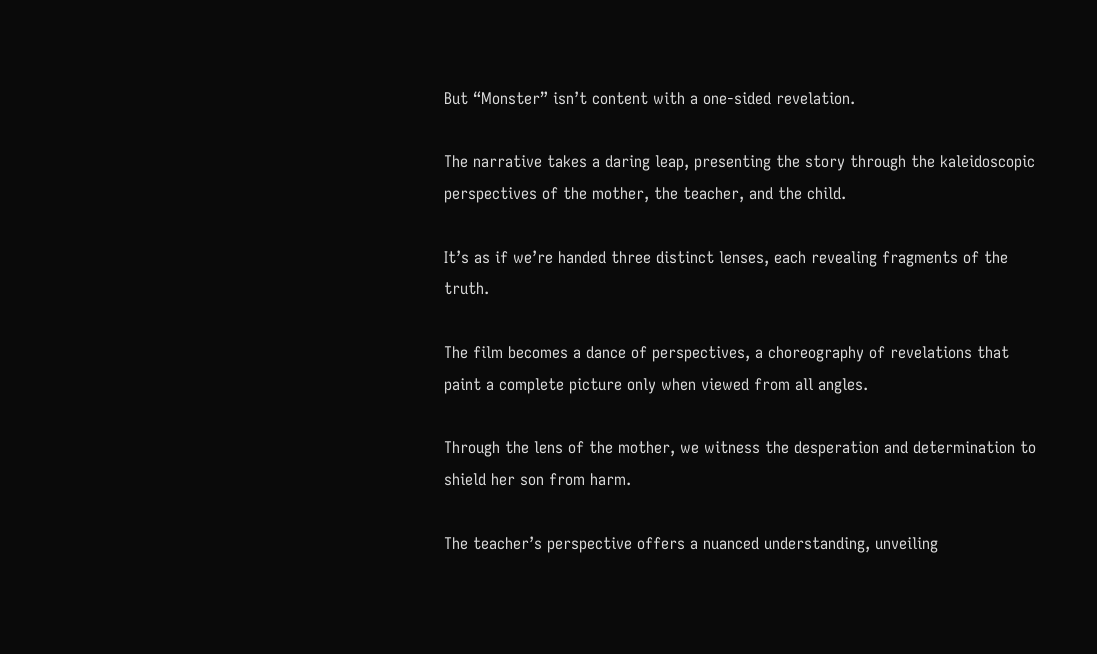But “Monster” isn’t content with a one-sided revelation.

The narrative takes a daring leap, presenting the story through the kaleidoscopic perspectives of the mother, the teacher, and the child.

It’s as if we’re handed three distinct lenses, each revealing fragments of the truth.

The film becomes a dance of perspectives, a choreography of revelations that paint a complete picture only when viewed from all angles.

Through the lens of the mother, we witness the desperation and determination to shield her son from harm.

The teacher’s perspective offers a nuanced understanding, unveiling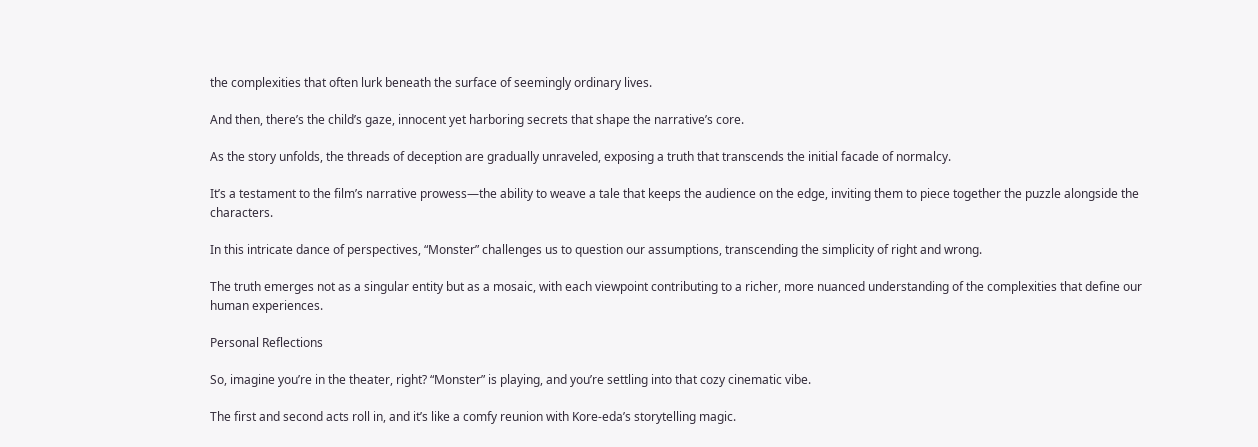the complexities that often lurk beneath the surface of seemingly ordinary lives.

And then, there’s the child’s gaze, innocent yet harboring secrets that shape the narrative’s core.

As the story unfolds, the threads of deception are gradually unraveled, exposing a truth that transcends the initial facade of normalcy.

It’s a testament to the film’s narrative prowess—the ability to weave a tale that keeps the audience on the edge, inviting them to piece together the puzzle alongside the characters.

In this intricate dance of perspectives, “Monster” challenges us to question our assumptions, transcending the simplicity of right and wrong.

The truth emerges not as a singular entity but as a mosaic, with each viewpoint contributing to a richer, more nuanced understanding of the complexities that define our human experiences.

Personal Reflections

So, imagine you’re in the theater, right? “Monster” is playing, and you’re settling into that cozy cinematic vibe.

The first and second acts roll in, and it’s like a comfy reunion with Kore-eda’s storytelling magic.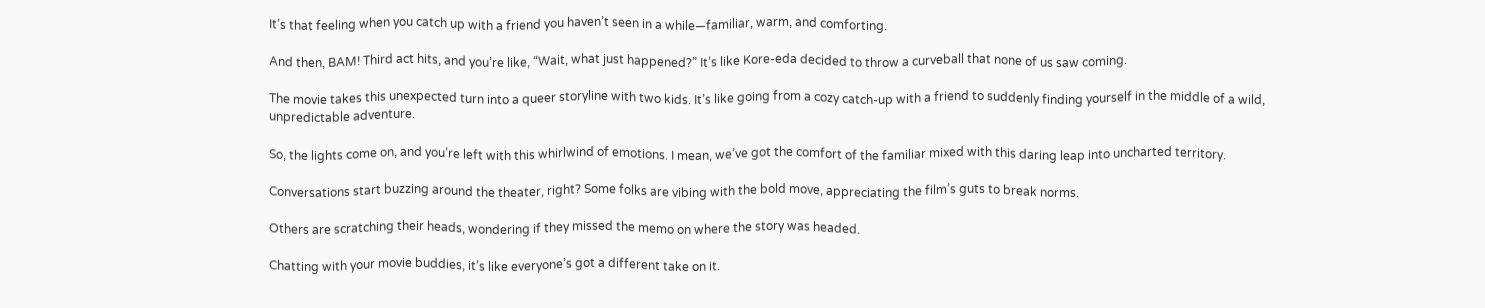It’s that feeling when you catch up with a friend you haven’t seen in a while—familiar, warm, and comforting.

And then, BAM! Third act hits, and you’re like, “Wait, what just happened?” It’s like Kore-eda decided to throw a curveball that none of us saw coming.

The movie takes this unexpected turn into a queer storyline with two kids. It’s like going from a cozy catch-up with a friend to suddenly finding yourself in the middle of a wild, unpredictable adventure.

So, the lights come on, and you’re left with this whirlwind of emotions. I mean, we’ve got the comfort of the familiar mixed with this daring leap into uncharted territory.

Conversations start buzzing around the theater, right? Some folks are vibing with the bold move, appreciating the film’s guts to break norms.

Others are scratching their heads, wondering if they missed the memo on where the story was headed.

Chatting with your movie buddies, it’s like everyone’s got a different take on it.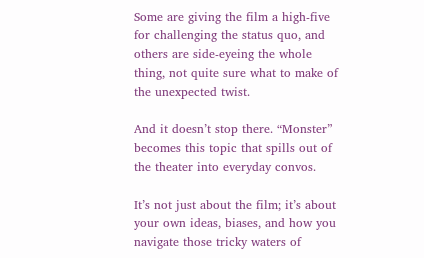Some are giving the film a high-five for challenging the status quo, and others are side-eyeing the whole thing, not quite sure what to make of the unexpected twist.

And it doesn’t stop there. “Monster” becomes this topic that spills out of the theater into everyday convos.

It’s not just about the film; it’s about your own ideas, biases, and how you navigate those tricky waters of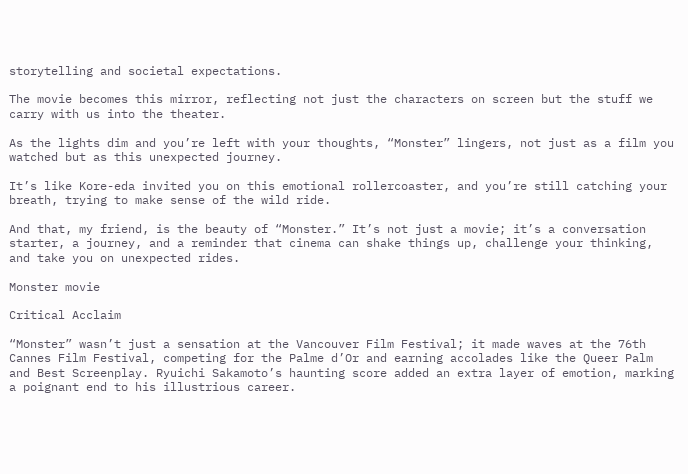storytelling and societal expectations.

The movie becomes this mirror, reflecting not just the characters on screen but the stuff we carry with us into the theater.

As the lights dim and you’re left with your thoughts, “Monster” lingers, not just as a film you watched but as this unexpected journey.

It’s like Kore-eda invited you on this emotional rollercoaster, and you’re still catching your breath, trying to make sense of the wild ride.

And that, my friend, is the beauty of “Monster.” It’s not just a movie; it’s a conversation starter, a journey, and a reminder that cinema can shake things up, challenge your thinking, and take you on unexpected rides.

Monster movie

Critical Acclaim

“Monster” wasn’t just a sensation at the Vancouver Film Festival; it made waves at the 76th Cannes Film Festival, competing for the Palme d’Or and earning accolades like the Queer Palm and Best Screenplay. Ryuichi Sakamoto’s haunting score added an extra layer of emotion, marking a poignant end to his illustrious career.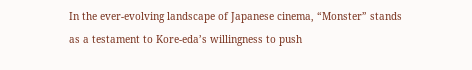In the ever-evolving landscape of Japanese cinema, “Monster” stands as a testament to Kore-eda’s willingness to push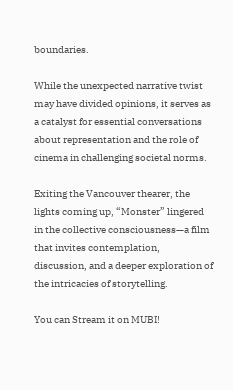boundaries.

While the unexpected narrative twist may have divided opinions, it serves as a catalyst for essential conversations about representation and the role of cinema in challenging societal norms.

Exiting the Vancouver thearer, the lights coming up, “Monster” lingered in the collective consciousness—a film that invites contemplation, discussion, and a deeper exploration of the intricacies of storytelling.

You can Stream it on MUBI!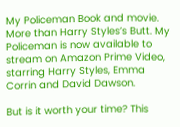My Policeman Book and movie. More than Harry Styles’s Butt. My Policeman is now available to stream on Amazon Prime Video, starring Harry Styles, Emma Corrin and David Dawson.

But is it worth your time? This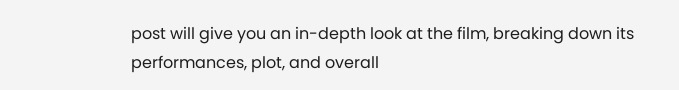post will give you an in-depth look at the film, breaking down its performances, plot, and overall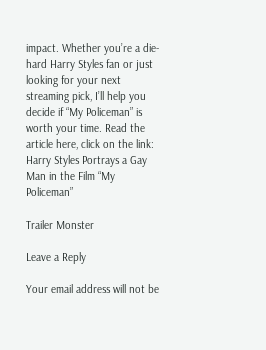impact. Whether you’re a die-hard Harry Styles fan or just looking for your next streaming pick, I’ll help you decide if “My Policeman” is worth your time. Read the article here, click on the link: Harry Styles Portrays a Gay Man in the Film “My Policeman”

Trailer Monster

Leave a Reply

Your email address will not be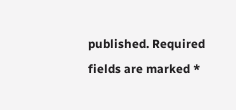published. Required fields are marked *